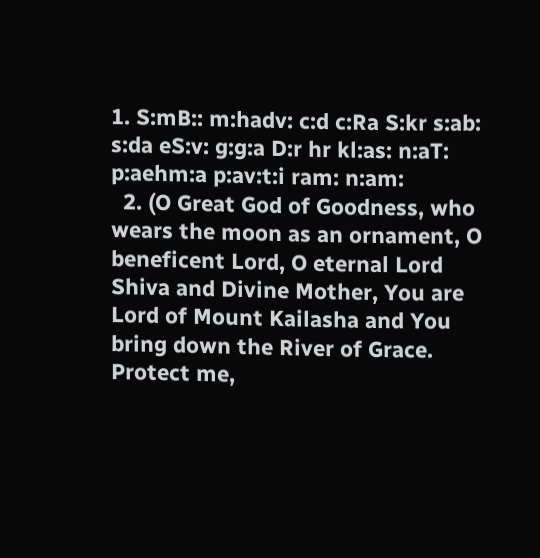1. S:mB:: m:hadv: c:d c:Ra S:kr s:ab: s:da eS:v: g:g:a D:r hr kl:as: n:aT: p:aehm:a p:av:t:i ram: n:am:
  2. (O Great God of Goodness, who wears the moon as an ornament, O beneficent Lord, O eternal Lord Shiva and Divine Mother, You are Lord of Mount Kailasha and You bring down the River of Grace. Protect me,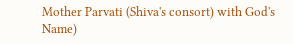Mother Parvati (Shiva's consort) with God's Name)